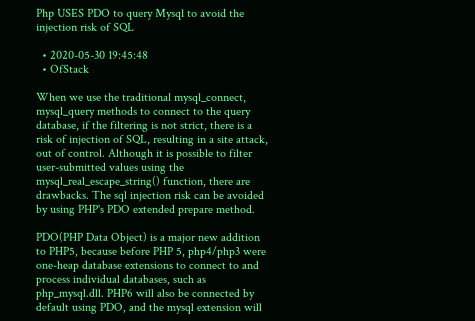Php USES PDO to query Mysql to avoid the injection risk of SQL

  • 2020-05-30 19:45:48
  • OfStack

When we use the traditional mysql_connect, mysql_query methods to connect to the query database, if the filtering is not strict, there is a risk of injection of SQL, resulting in a site attack, out of control. Although it is possible to filter user-submitted values using the mysql_real_escape_string() function, there are drawbacks. The sql injection risk can be avoided by using PHP's PDO extended prepare method.

PDO(PHP Data Object) is a major new addition to PHP5, because before PHP 5, php4/php3 were one-heap database extensions to connect to and process individual databases, such as php_mysql.dll. PHP6 will also be connected by default using PDO, and the mysql extension will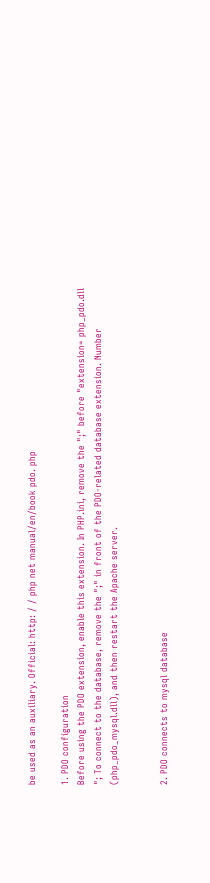be used as an auxiliary. Official: http: / / php net manual/en/book pdo. php

1. PDO configuration
Before using the PDO extension, enable this extension. In PHP.ini, remove the ";" before "extension= php_pdo.dll "; To connect to the database, remove the ";" in front of the PDO-related database extension. Number (php_pdo_mysql.dll), and then restart the Apache server.


2. PDO connects to mysql database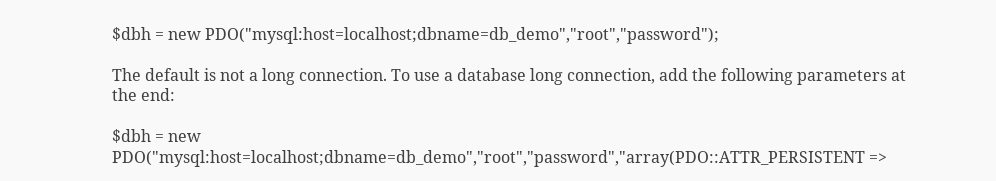$dbh = new PDO("mysql:host=localhost;dbname=db_demo","root","password");

The default is not a long connection. To use a database long connection, add the following parameters at the end:

$dbh = new PDO("mysql:host=localhost;dbname=db_demo","root","password","array(PDO::ATTR_PERSISTENT =>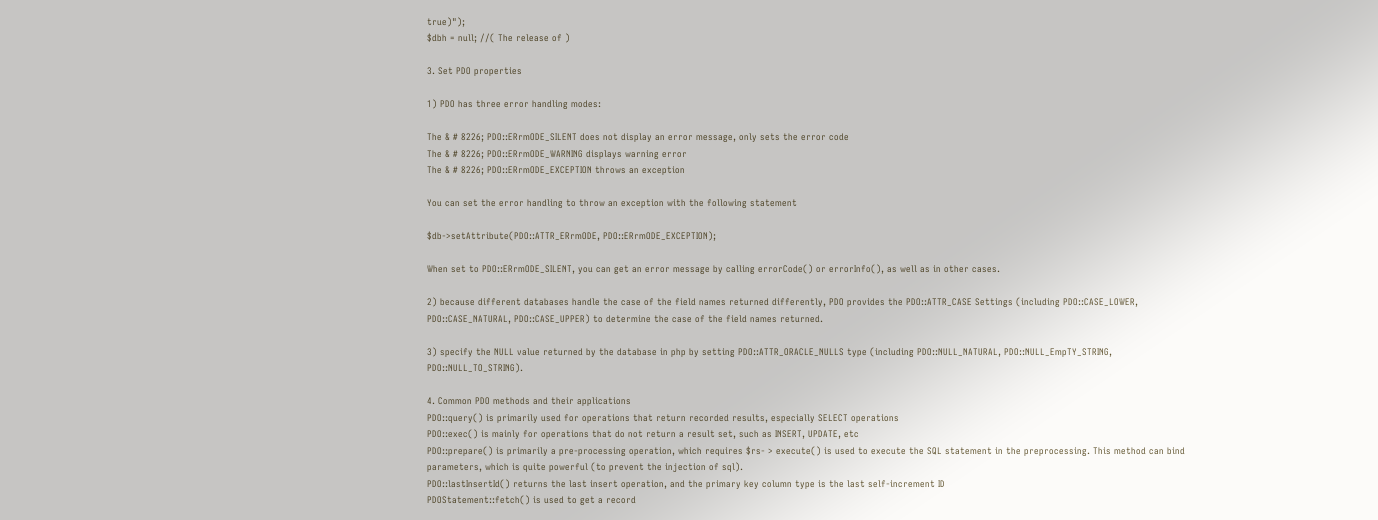true)");
$dbh = null; //( The release of )

3. Set PDO properties

1) PDO has three error handling modes:

The & # 8226; PDO::ERrmODE_SILENT does not display an error message, only sets the error code
The & # 8226; PDO::ERrmODE_WARNING displays warning error
The & # 8226; PDO::ERrmODE_EXCEPTION throws an exception

You can set the error handling to throw an exception with the following statement

$db->setAttribute(PDO::ATTR_ERrmODE, PDO::ERrmODE_EXCEPTION);

When set to PDO::ERrmODE_SILENT, you can get an error message by calling errorCode() or errorInfo(), as well as in other cases.

2) because different databases handle the case of the field names returned differently, PDO provides the PDO::ATTR_CASE Settings (including PDO::CASE_LOWER, PDO::CASE_NATURAL, PDO::CASE_UPPER) to determine the case of the field names returned.

3) specify the NULL value returned by the database in php by setting PDO::ATTR_ORACLE_NULLS type (including PDO::NULL_NATURAL, PDO::NULL_EmpTY_STRING, PDO::NULL_TO_STRING).

4. Common PDO methods and their applications
PDO::query() is primarily used for operations that return recorded results, especially SELECT operations
PDO::exec() is mainly for operations that do not return a result set, such as INSERT, UPDATE, etc
PDO::prepare() is primarily a pre-processing operation, which requires $rs- > execute() is used to execute the SQL statement in the preprocessing. This method can bind parameters, which is quite powerful (to prevent the injection of sql).
PDO::lastInsertId() returns the last insert operation, and the primary key column type is the last self-increment ID
PDOStatement::fetch() is used to get a record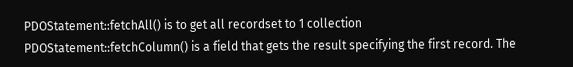PDOStatement::fetchAll() is to get all recordset to 1 collection
PDOStatement::fetchColumn() is a field that gets the result specifying the first record. The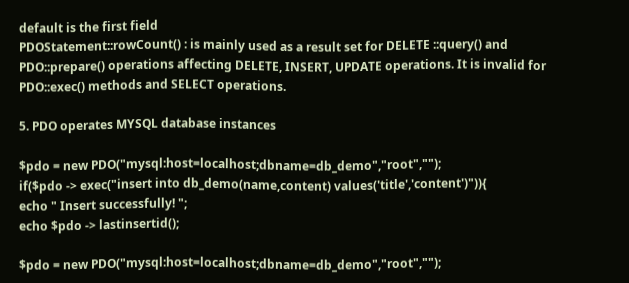default is the first field
PDOStatement::rowCount() : is mainly used as a result set for DELETE ::query() and PDO::prepare() operations affecting DELETE, INSERT, UPDATE operations. It is invalid for PDO::exec() methods and SELECT operations.

5. PDO operates MYSQL database instances

$pdo = new PDO("mysql:host=localhost;dbname=db_demo","root","");
if($pdo -> exec("insert into db_demo(name,content) values('title','content')")){
echo " Insert successfully! ";
echo $pdo -> lastinsertid();

$pdo = new PDO("mysql:host=localhost;dbname=db_demo","root","");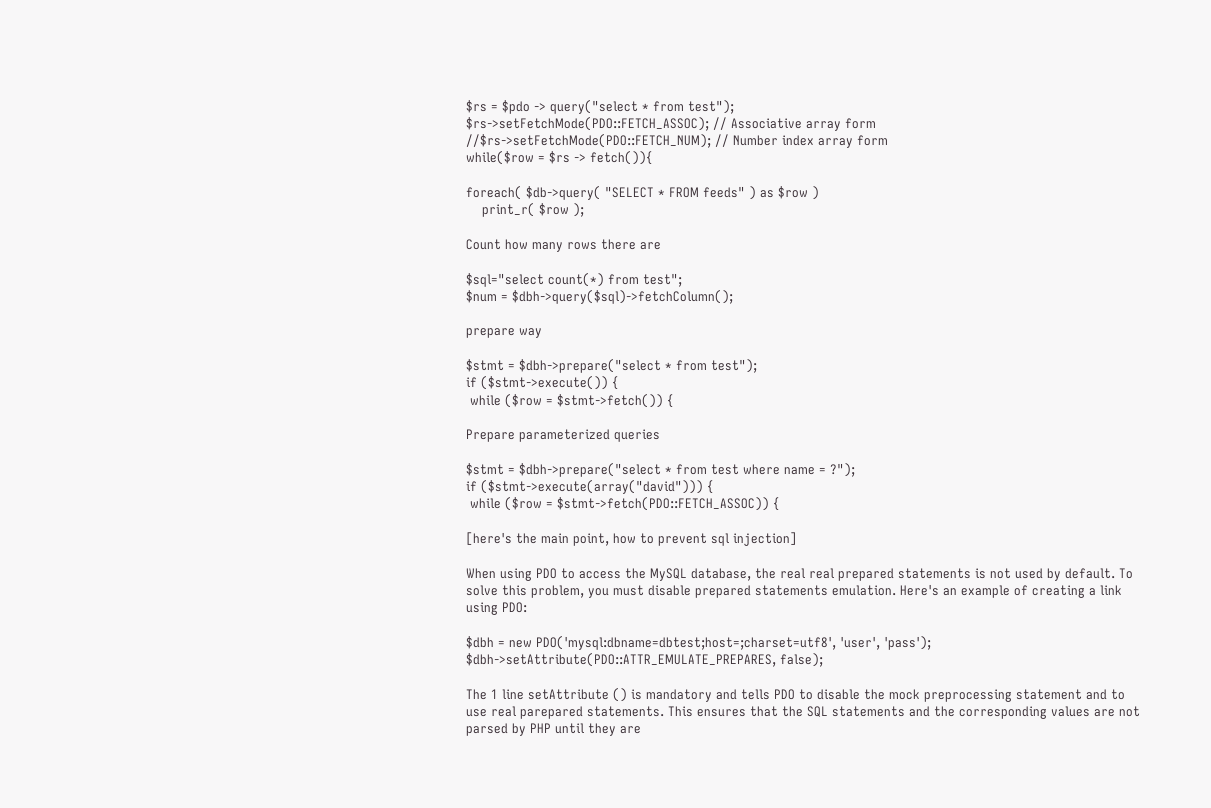$rs = $pdo -> query("select * from test");
$rs->setFetchMode(PDO::FETCH_ASSOC); // Associative array form
//$rs->setFetchMode(PDO::FETCH_NUM); // Number index array form
while($row = $rs -> fetch()){

foreach( $db->query( "SELECT * FROM feeds" ) as $row )
    print_r( $row );

Count how many rows there are

$sql="select count(*) from test";
$num = $dbh->query($sql)->fetchColumn();

prepare way

$stmt = $dbh->prepare("select * from test");
if ($stmt->execute()) {
 while ($row = $stmt->fetch()) {

Prepare parameterized queries

$stmt = $dbh->prepare("select * from test where name = ?");
if ($stmt->execute(array("david"))) {
 while ($row = $stmt->fetch(PDO::FETCH_ASSOC)) {

[here's the main point, how to prevent sql injection]

When using PDO to access the MySQL database, the real real prepared statements is not used by default. To solve this problem, you must disable prepared statements emulation. Here's an example of creating a link using PDO:

$dbh = new PDO('mysql:dbname=dbtest;host=;charset=utf8', 'user', 'pass');
$dbh->setAttribute(PDO::ATTR_EMULATE_PREPARES, false);

The 1 line setAttribute () is mandatory and tells PDO to disable the mock preprocessing statement and to use real parepared statements. This ensures that the SQL statements and the corresponding values are not parsed by PHP until they are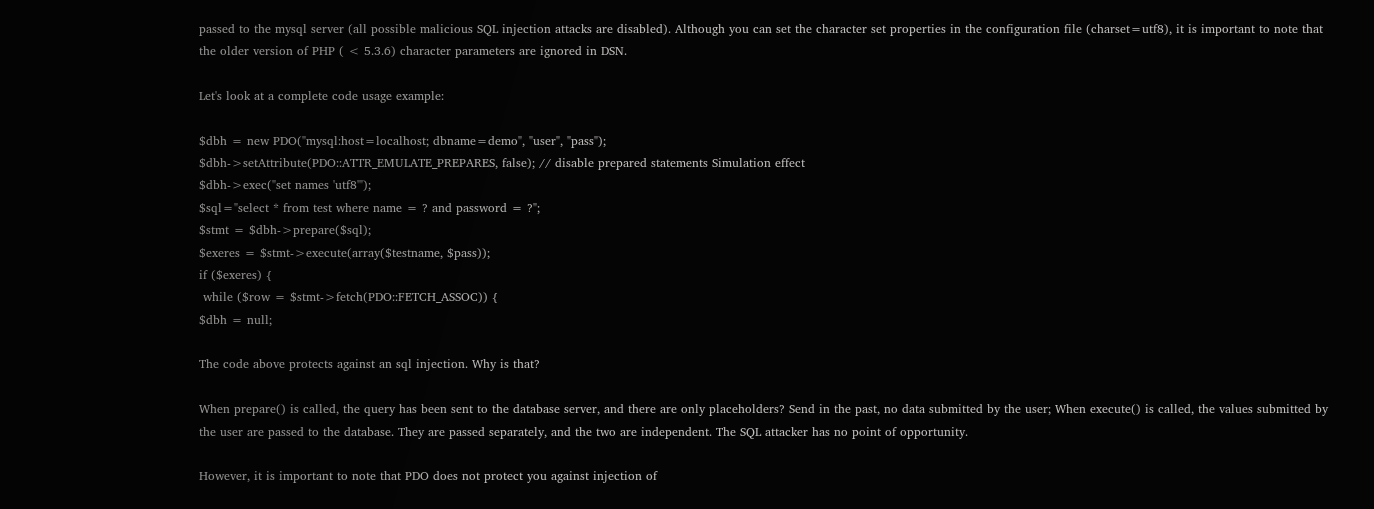passed to the mysql server (all possible malicious SQL injection attacks are disabled). Although you can set the character set properties in the configuration file (charset=utf8), it is important to note that the older version of PHP ( < 5.3.6) character parameters are ignored in DSN.

Let's look at a complete code usage example:

$dbh = new PDO("mysql:host=localhost; dbname=demo", "user", "pass");
$dbh->setAttribute(PDO::ATTR_EMULATE_PREPARES, false); // disable prepared statements Simulation effect
$dbh->exec("set names 'utf8'");
$sql="select * from test where name = ? and password = ?";
$stmt = $dbh->prepare($sql);
$exeres = $stmt->execute(array($testname, $pass));
if ($exeres) {
 while ($row = $stmt->fetch(PDO::FETCH_ASSOC)) {
$dbh = null;

The code above protects against an sql injection. Why is that?

When prepare() is called, the query has been sent to the database server, and there are only placeholders? Send in the past, no data submitted by the user; When execute() is called, the values submitted by the user are passed to the database. They are passed separately, and the two are independent. The SQL attacker has no point of opportunity.

However, it is important to note that PDO does not protect you against injection of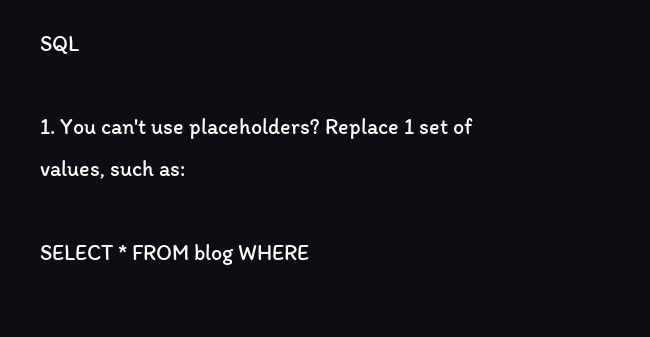SQL

1. You can't use placeholders? Replace 1 set of values, such as:

SELECT * FROM blog WHERE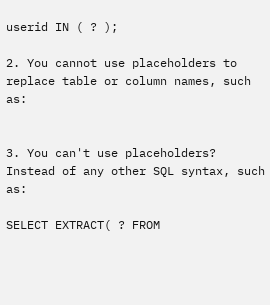userid IN ( ? );

2. You cannot use placeholders to replace table or column names, such as:


3. You can't use placeholders? Instead of any other SQL syntax, such as:

SELECT EXTRACT( ? FROM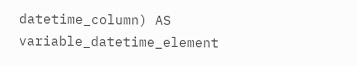datetime_column) AS variable_datetime_element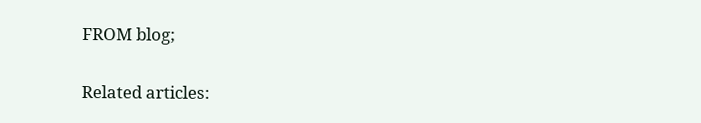FROM blog;

Related articles: